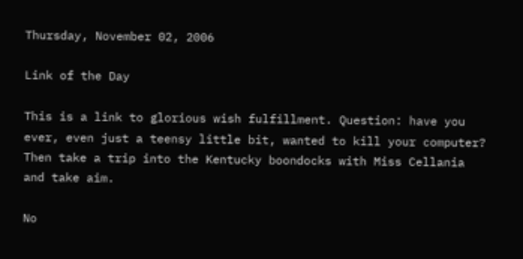Thursday, November 02, 2006

Link of the Day

This is a link to glorious wish fulfillment. Question: have you ever, even just a teensy little bit, wanted to kill your computer? Then take a trip into the Kentucky boondocks with Miss Cellania and take aim.

No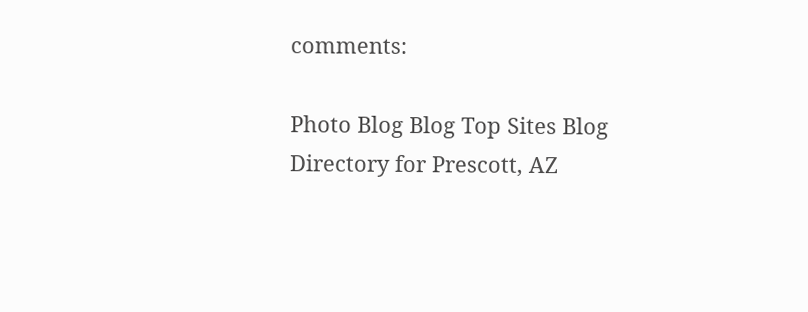comments:

Photo Blog Blog Top Sites Blog Directory for Prescott, AZ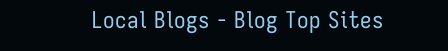Local Blogs - Blog Top Sites